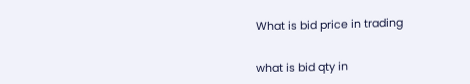What is bid price in trading


what is bid qty in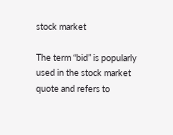stock market

The term “bid” is popularly used in the stock market quote and refers to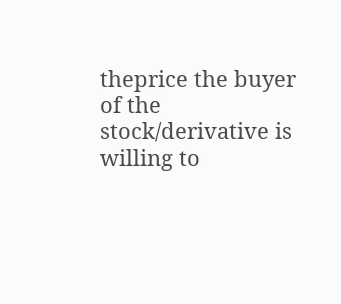theprice the buyer of the stock/derivative is willing to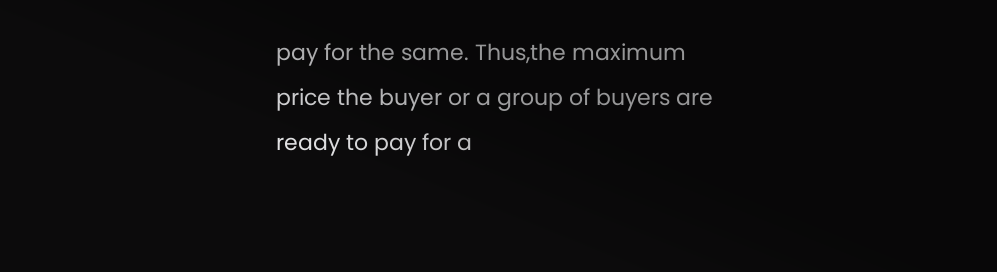pay for the same. Thus,the maximum price the buyer or a group of buyers are ready to pay for a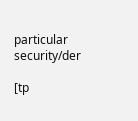particular security/der

[tp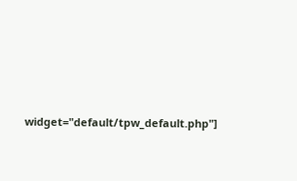widget="default/tpw_default.php"]